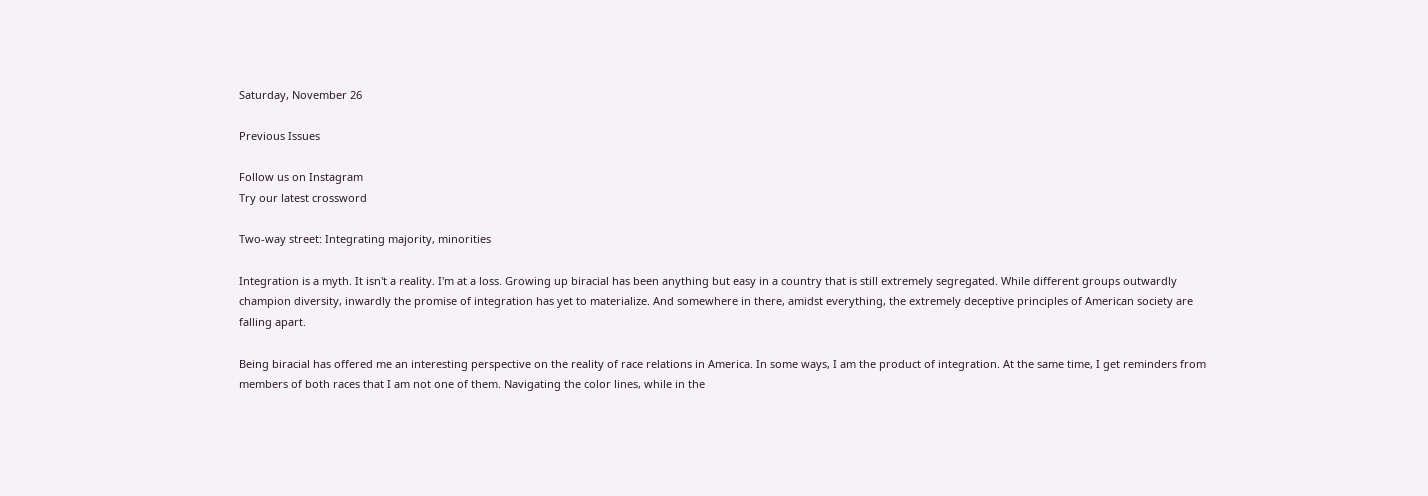Saturday, November 26

Previous Issues

Follow us on Instagram
Try our latest crossword

Two-way street: Integrating majority, minorities

Integration is a myth. It isn't a reality. I'm at a loss. Growing up biracial has been anything but easy in a country that is still extremely segregated. While different groups outwardly champion diversity, inwardly the promise of integration has yet to materialize. And somewhere in there, amidst everything, the extremely deceptive principles of American society are falling apart.

Being biracial has offered me an interesting perspective on the reality of race relations in America. In some ways, I am the product of integration. At the same time, I get reminders from members of both races that I am not one of them. Navigating the color lines, while in the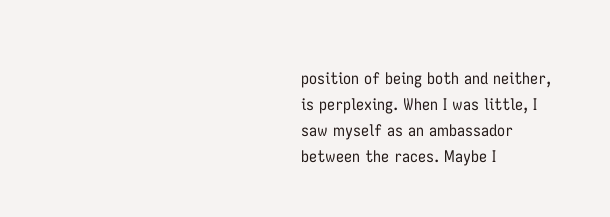position of being both and neither, is perplexing. When I was little, I saw myself as an ambassador between the races. Maybe I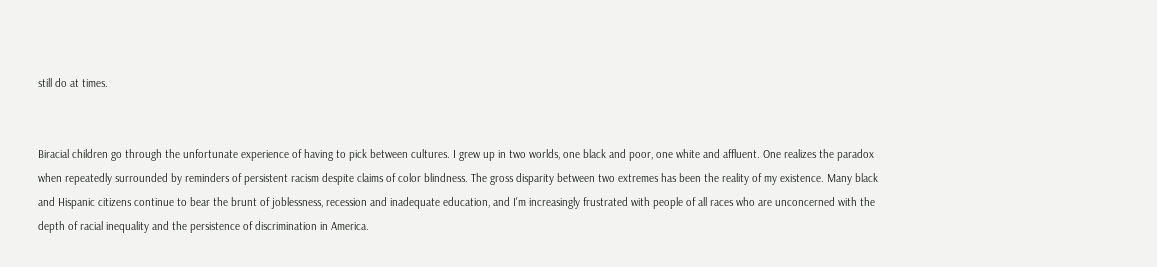still do at times.


Biracial children go through the unfortunate experience of having to pick between cultures. I grew up in two worlds, one black and poor, one white and affluent. One realizes the paradox when repeatedly surrounded by reminders of persistent racism despite claims of color blindness. The gross disparity between two extremes has been the reality of my existence. Many black and Hispanic citizens continue to bear the brunt of joblessness, recession and inadequate education, and I'm increasingly frustrated with people of all races who are unconcerned with the depth of racial inequality and the persistence of discrimination in America.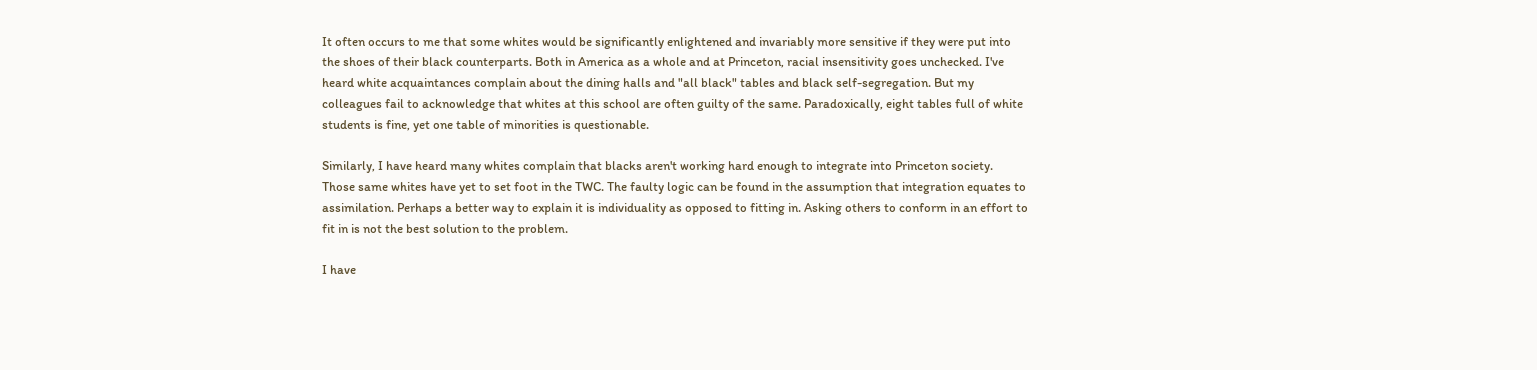It often occurs to me that some whites would be significantly enlightened and invariably more sensitive if they were put into the shoes of their black counterparts. Both in America as a whole and at Princeton, racial insensitivity goes unchecked. I've heard white acquaintances complain about the dining halls and "all black" tables and black self-segregation. But my colleagues fail to acknowledge that whites at this school are often guilty of the same. Paradoxically, eight tables full of white students is fine, yet one table of minorities is questionable.

Similarly, I have heard many whites complain that blacks aren't working hard enough to integrate into Princeton society. Those same whites have yet to set foot in the TWC. The faulty logic can be found in the assumption that integration equates to assimilation. Perhaps a better way to explain it is individuality as opposed to fitting in. Asking others to conform in an effort to fit in is not the best solution to the problem.

I have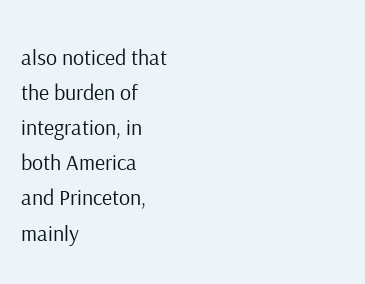also noticed that the burden of integration, in both America and Princeton, mainly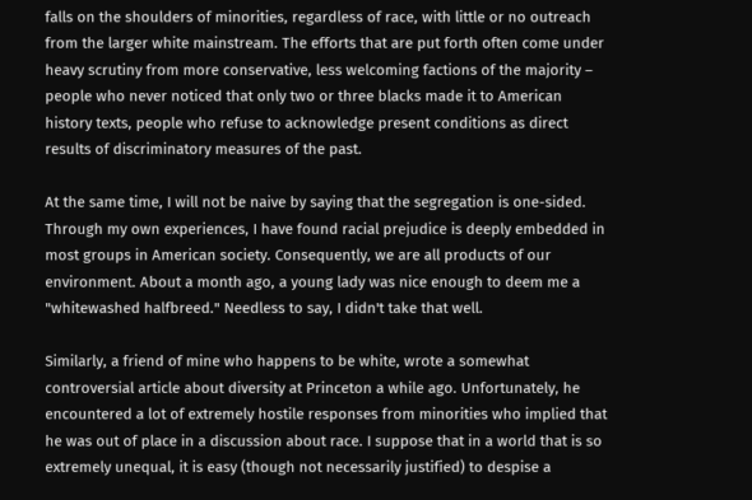falls on the shoulders of minorities, regardless of race, with little or no outreach from the larger white mainstream. The efforts that are put forth often come under heavy scrutiny from more conservative, less welcoming factions of the majority – people who never noticed that only two or three blacks made it to American history texts, people who refuse to acknowledge present conditions as direct results of discriminatory measures of the past.

At the same time, I will not be naive by saying that the segregation is one-sided. Through my own experiences, I have found racial prejudice is deeply embedded in most groups in American society. Consequently, we are all products of our environment. About a month ago, a young lady was nice enough to deem me a "whitewashed halfbreed." Needless to say, I didn't take that well.

Similarly, a friend of mine who happens to be white, wrote a somewhat controversial article about diversity at Princeton a while ago. Unfortunately, he encountered a lot of extremely hostile responses from minorities who implied that he was out of place in a discussion about race. I suppose that in a world that is so extremely unequal, it is easy (though not necessarily justified) to despise a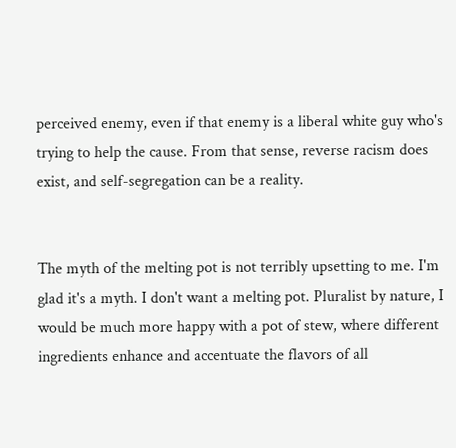perceived enemy, even if that enemy is a liberal white guy who's trying to help the cause. From that sense, reverse racism does exist, and self-segregation can be a reality.


The myth of the melting pot is not terribly upsetting to me. I'm glad it's a myth. I don't want a melting pot. Pluralist by nature, I would be much more happy with a pot of stew, where different ingredients enhance and accentuate the flavors of all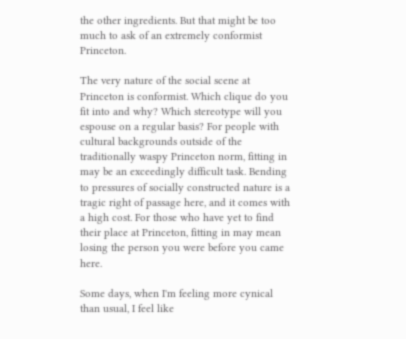the other ingredients. But that might be too much to ask of an extremely conformist Princeton.

The very nature of the social scene at Princeton is conformist. Which clique do you fit into and why? Which stereotype will you espouse on a regular basis? For people with cultural backgrounds outside of the traditionally waspy Princeton norm, fitting in may be an exceedingly difficult task. Bending to pressures of socially constructed nature is a tragic right of passage here, and it comes with a high cost. For those who have yet to find their place at Princeton, fitting in may mean losing the person you were before you came here.

Some days, when I'm feeling more cynical than usual, I feel like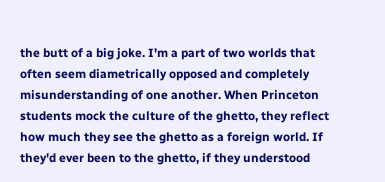the butt of a big joke. I'm a part of two worlds that often seem diametrically opposed and completely misunderstanding of one another. When Princeton students mock the culture of the ghetto, they reflect how much they see the ghetto as a foreign world. If they'd ever been to the ghetto, if they understood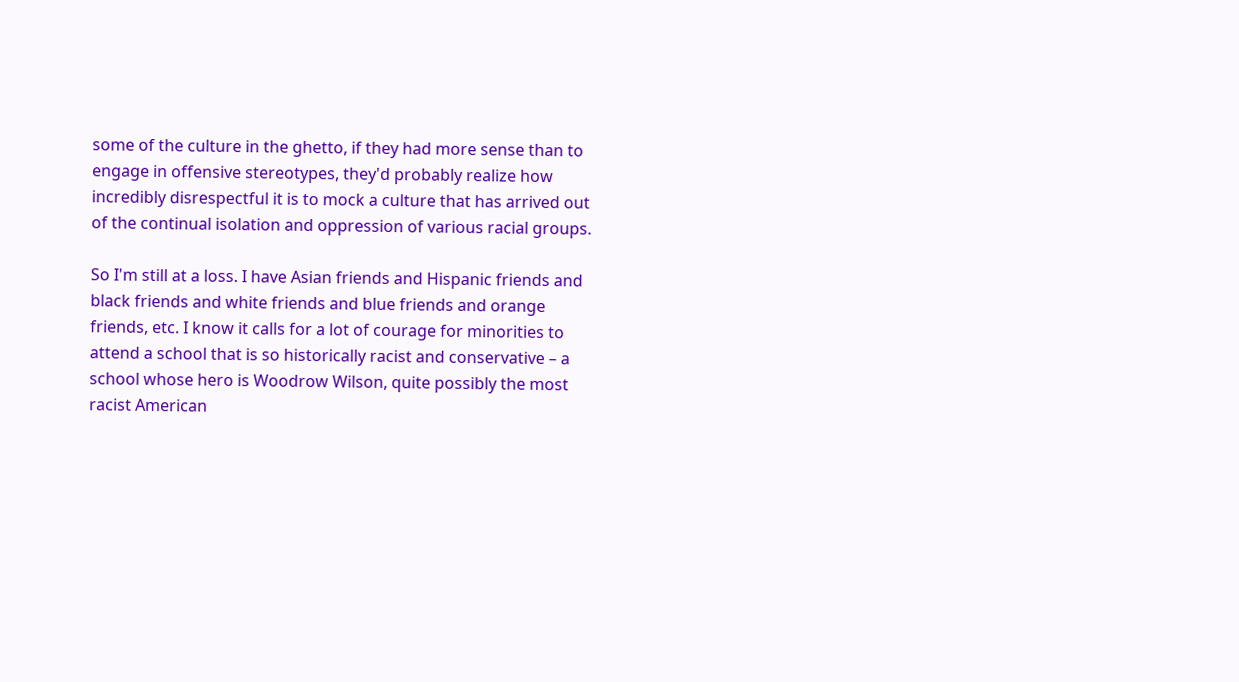some of the culture in the ghetto, if they had more sense than to engage in offensive stereotypes, they'd probably realize how incredibly disrespectful it is to mock a culture that has arrived out of the continual isolation and oppression of various racial groups.

So I'm still at a loss. I have Asian friends and Hispanic friends and black friends and white friends and blue friends and orange friends, etc. I know it calls for a lot of courage for minorities to attend a school that is so historically racist and conservative – a school whose hero is Woodrow Wilson, quite possibly the most racist American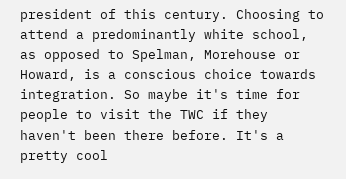president of this century. Choosing to attend a predominantly white school, as opposed to Spelman, Morehouse or Howard, is a conscious choice towards integration. So maybe it's time for people to visit the TWC if they haven't been there before. It's a pretty cool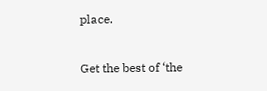place.

Get the best of ‘the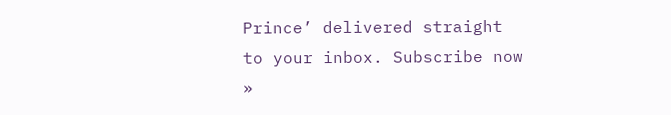Prince’ delivered straight to your inbox. Subscribe now »